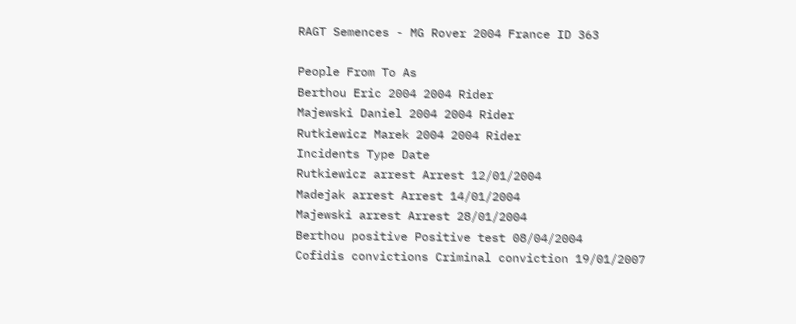RAGT Semences - MG Rover 2004 France ID 363

People From To As
Berthou Eric 2004 2004 Rider
Majewski Daniel 2004 2004 Rider
Rutkiewicz Marek 2004 2004 Rider
Incidents Type Date
Rutkiewicz arrest Arrest 12/01/2004
Madejak arrest Arrest 14/01/2004
Majewski arrest Arrest 28/01/2004
Berthou positive Positive test 08/04/2004
Cofidis convictions Criminal conviction 19/01/2007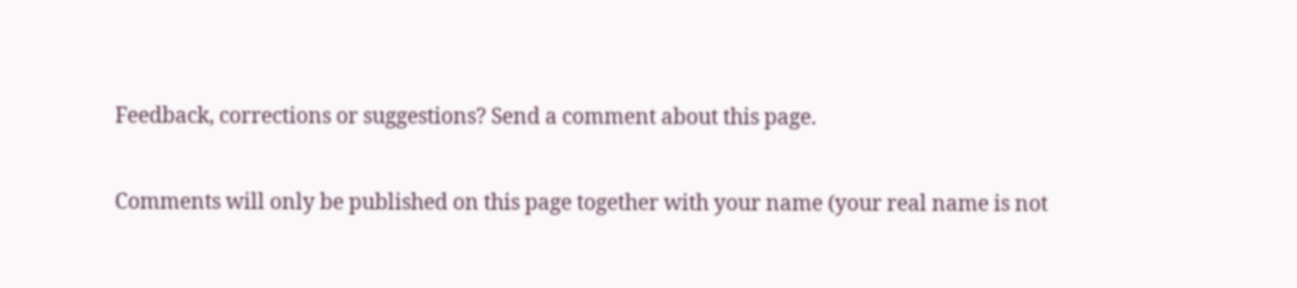Feedback, corrections or suggestions? Send a comment about this page.

Comments will only be published on this page together with your name (your real name is not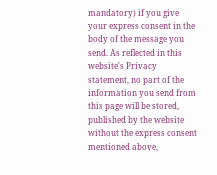mandatory) if you give your express consent in the body of the message you send. As reflected in this website's Privacy statement, no part of the information you send from this page will be stored, published by the website without the express consent mentioned above,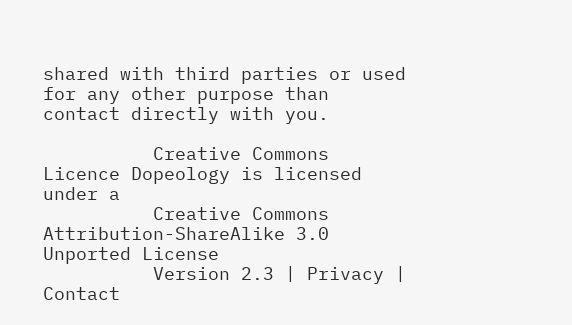shared with third parties or used for any other purpose than contact directly with you.

          Creative Commons Licence Dopeology is licensed under a
          Creative Commons Attribution-ShareAlike 3.0 Unported License
          Version 2.3 | Privacy | Contact